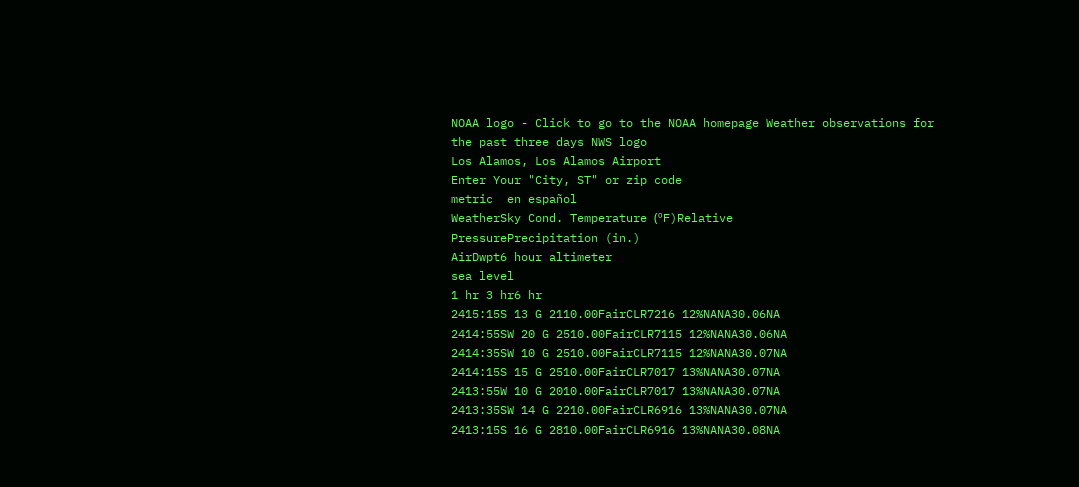NOAA logo - Click to go to the NOAA homepage Weather observations for the past three days NWS logo
Los Alamos, Los Alamos Airport
Enter Your "City, ST" or zip code
metric  en español
WeatherSky Cond. Temperature (ºF)Relative
PressurePrecipitation (in.)
AirDwpt6 hour altimeter
sea level
1 hr 3 hr6 hr
2415:15S 13 G 2110.00FairCLR7216 12%NANA30.06NA
2414:55SW 20 G 2510.00FairCLR7115 12%NANA30.06NA
2414:35SW 10 G 2510.00FairCLR7115 12%NANA30.07NA
2414:15S 15 G 2510.00FairCLR7017 13%NANA30.07NA
2413:55W 10 G 2010.00FairCLR7017 13%NANA30.07NA
2413:35SW 14 G 2210.00FairCLR6916 13%NANA30.07NA
2413:15S 16 G 2810.00FairCLR6916 13%NANA30.08NA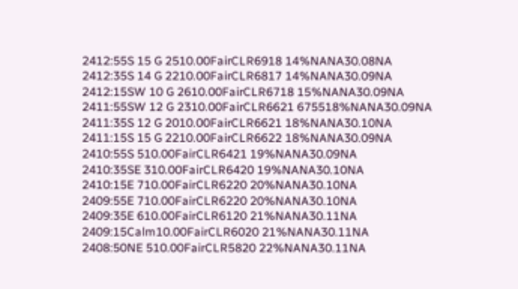2412:55S 15 G 2510.00FairCLR6918 14%NANA30.08NA
2412:35S 14 G 2210.00FairCLR6817 14%NANA30.09NA
2412:15SW 10 G 2610.00FairCLR6718 15%NANA30.09NA
2411:55SW 12 G 2310.00FairCLR6621 675518%NANA30.09NA
2411:35S 12 G 2010.00FairCLR6621 18%NANA30.10NA
2411:15S 15 G 2210.00FairCLR6622 18%NANA30.09NA
2410:55S 510.00FairCLR6421 19%NANA30.09NA
2410:35SE 310.00FairCLR6420 19%NANA30.10NA
2410:15E 710.00FairCLR6220 20%NANA30.10NA
2409:55E 710.00FairCLR6220 20%NANA30.10NA
2409:35E 610.00FairCLR6120 21%NANA30.11NA
2409:15Calm10.00FairCLR6020 21%NANA30.11NA
2408:50NE 510.00FairCLR5820 22%NANA30.11NA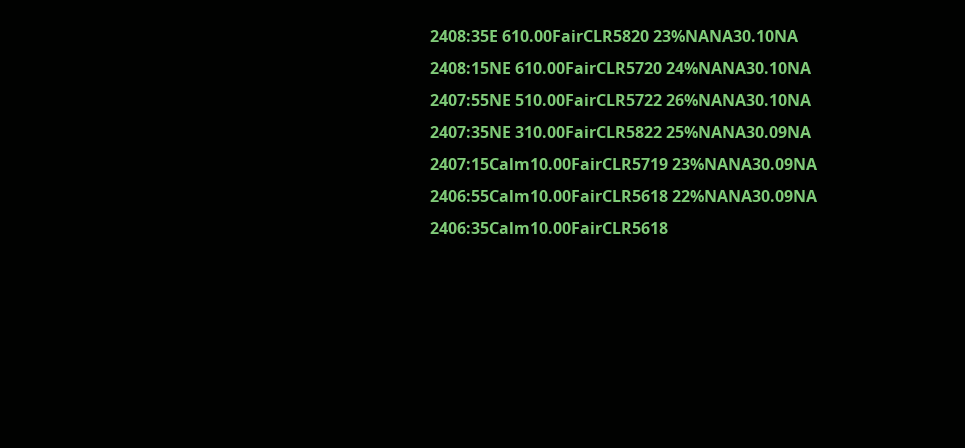2408:35E 610.00FairCLR5820 23%NANA30.10NA
2408:15NE 610.00FairCLR5720 24%NANA30.10NA
2407:55NE 510.00FairCLR5722 26%NANA30.10NA
2407:35NE 310.00FairCLR5822 25%NANA30.09NA
2407:15Calm10.00FairCLR5719 23%NANA30.09NA
2406:55Calm10.00FairCLR5618 22%NANA30.09NA
2406:35Calm10.00FairCLR5618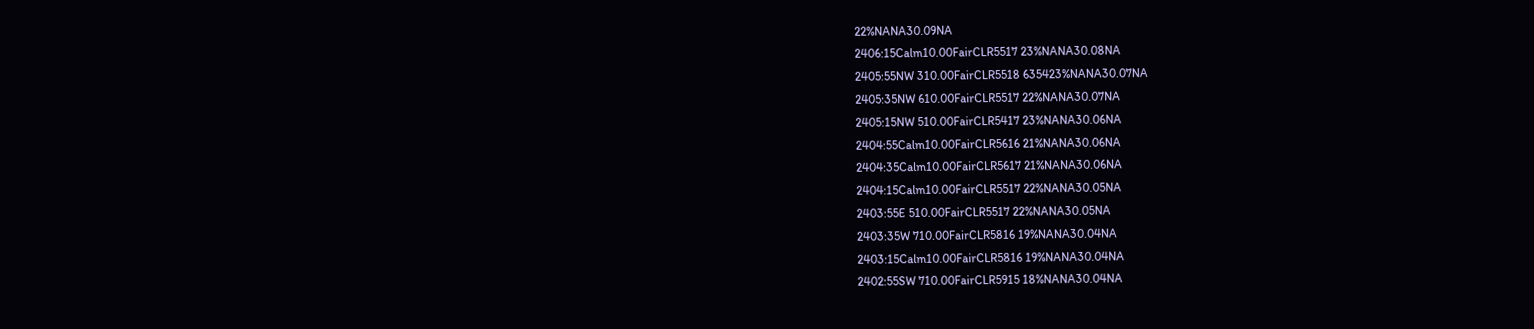22%NANA30.09NA
2406:15Calm10.00FairCLR5517 23%NANA30.08NA
2405:55NW 310.00FairCLR5518 635423%NANA30.07NA
2405:35NW 610.00FairCLR5517 22%NANA30.07NA
2405:15NW 510.00FairCLR5417 23%NANA30.06NA
2404:55Calm10.00FairCLR5616 21%NANA30.06NA
2404:35Calm10.00FairCLR5617 21%NANA30.06NA
2404:15Calm10.00FairCLR5517 22%NANA30.05NA
2403:55E 510.00FairCLR5517 22%NANA30.05NA
2403:35W 710.00FairCLR5816 19%NANA30.04NA
2403:15Calm10.00FairCLR5816 19%NANA30.04NA
2402:55SW 710.00FairCLR5915 18%NANA30.04NA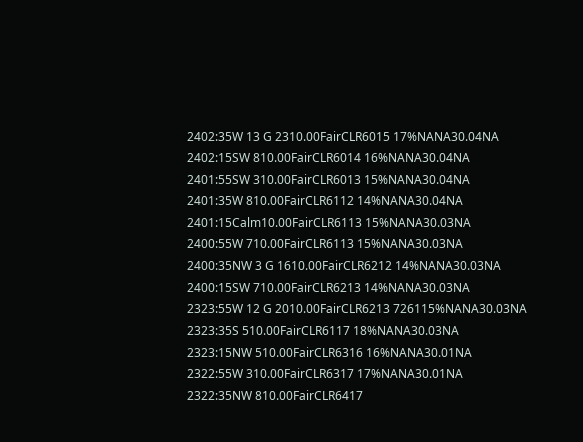2402:35W 13 G 2310.00FairCLR6015 17%NANA30.04NA
2402:15SW 810.00FairCLR6014 16%NANA30.04NA
2401:55SW 310.00FairCLR6013 15%NANA30.04NA
2401:35W 810.00FairCLR6112 14%NANA30.04NA
2401:15Calm10.00FairCLR6113 15%NANA30.03NA
2400:55W 710.00FairCLR6113 15%NANA30.03NA
2400:35NW 3 G 1610.00FairCLR6212 14%NANA30.03NA
2400:15SW 710.00FairCLR6213 14%NANA30.03NA
2323:55W 12 G 2010.00FairCLR6213 726115%NANA30.03NA
2323:35S 510.00FairCLR6117 18%NANA30.03NA
2323:15NW 510.00FairCLR6316 16%NANA30.01NA
2322:55W 310.00FairCLR6317 17%NANA30.01NA
2322:35NW 810.00FairCLR6417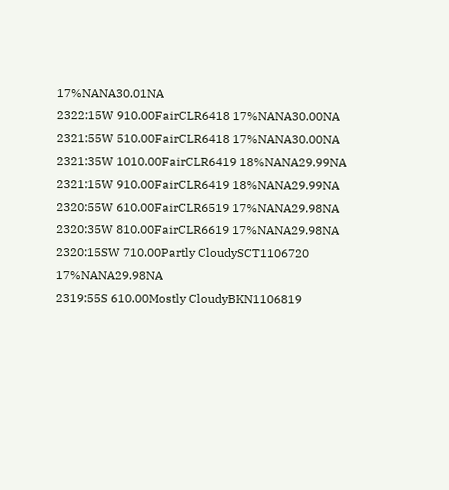17%NANA30.01NA
2322:15W 910.00FairCLR6418 17%NANA30.00NA
2321:55W 510.00FairCLR6418 17%NANA30.00NA
2321:35W 1010.00FairCLR6419 18%NANA29.99NA
2321:15W 910.00FairCLR6419 18%NANA29.99NA
2320:55W 610.00FairCLR6519 17%NANA29.98NA
2320:35W 810.00FairCLR6619 17%NANA29.98NA
2320:15SW 710.00Partly CloudySCT1106720 17%NANA29.98NA
2319:55S 610.00Mostly CloudyBKN1106819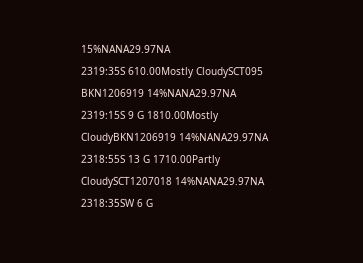15%NANA29.97NA
2319:35S 610.00Mostly CloudySCT095 BKN1206919 14%NANA29.97NA
2319:15S 9 G 1810.00Mostly CloudyBKN1206919 14%NANA29.97NA
2318:55S 13 G 1710.00Partly CloudySCT1207018 14%NANA29.97NA
2318:35SW 6 G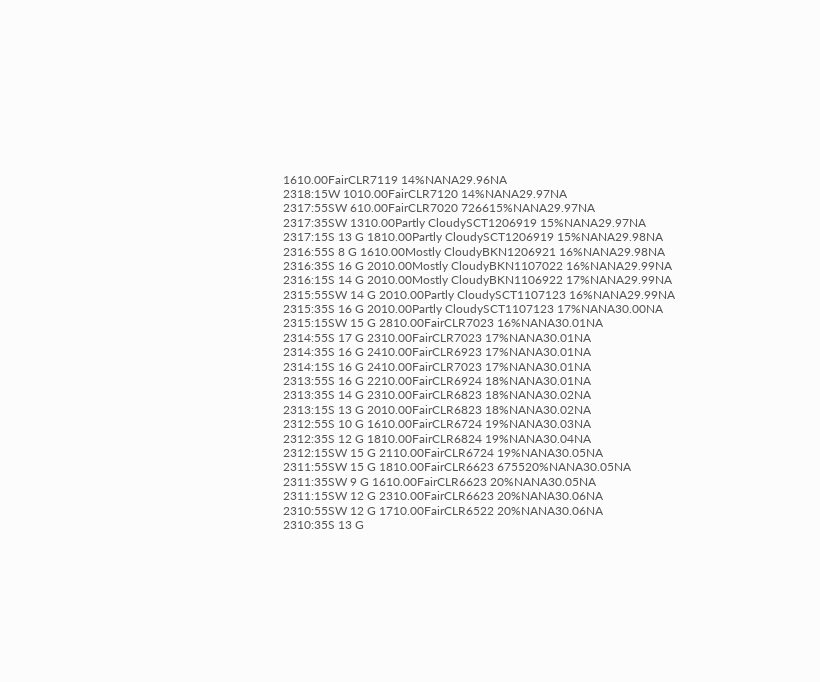1610.00FairCLR7119 14%NANA29.96NA
2318:15W 1010.00FairCLR7120 14%NANA29.97NA
2317:55SW 610.00FairCLR7020 726615%NANA29.97NA
2317:35SW 1310.00Partly CloudySCT1206919 15%NANA29.97NA
2317:15S 13 G 1810.00Partly CloudySCT1206919 15%NANA29.98NA
2316:55S 8 G 1610.00Mostly CloudyBKN1206921 16%NANA29.98NA
2316:35S 16 G 2010.00Mostly CloudyBKN1107022 16%NANA29.99NA
2316:15S 14 G 2010.00Mostly CloudyBKN1106922 17%NANA29.99NA
2315:55SW 14 G 2010.00Partly CloudySCT1107123 16%NANA29.99NA
2315:35S 16 G 2010.00Partly CloudySCT1107123 17%NANA30.00NA
2315:15SW 15 G 2810.00FairCLR7023 16%NANA30.01NA
2314:55S 17 G 2310.00FairCLR7023 17%NANA30.01NA
2314:35S 16 G 2410.00FairCLR6923 17%NANA30.01NA
2314:15S 16 G 2410.00FairCLR7023 17%NANA30.01NA
2313:55S 16 G 2210.00FairCLR6924 18%NANA30.01NA
2313:35S 14 G 2310.00FairCLR6823 18%NANA30.02NA
2313:15S 13 G 2010.00FairCLR6823 18%NANA30.02NA
2312:55S 10 G 1610.00FairCLR6724 19%NANA30.03NA
2312:35S 12 G 1810.00FairCLR6824 19%NANA30.04NA
2312:15SW 15 G 2110.00FairCLR6724 19%NANA30.05NA
2311:55SW 15 G 1810.00FairCLR6623 675520%NANA30.05NA
2311:35SW 9 G 1610.00FairCLR6623 20%NANA30.05NA
2311:15SW 12 G 2310.00FairCLR6623 20%NANA30.06NA
2310:55SW 12 G 1710.00FairCLR6522 20%NANA30.06NA
2310:35S 13 G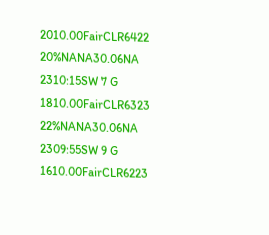2010.00FairCLR6422 20%NANA30.06NA
2310:15SW 7 G 1810.00FairCLR6323 22%NANA30.06NA
2309:55SW 9 G 1610.00FairCLR6223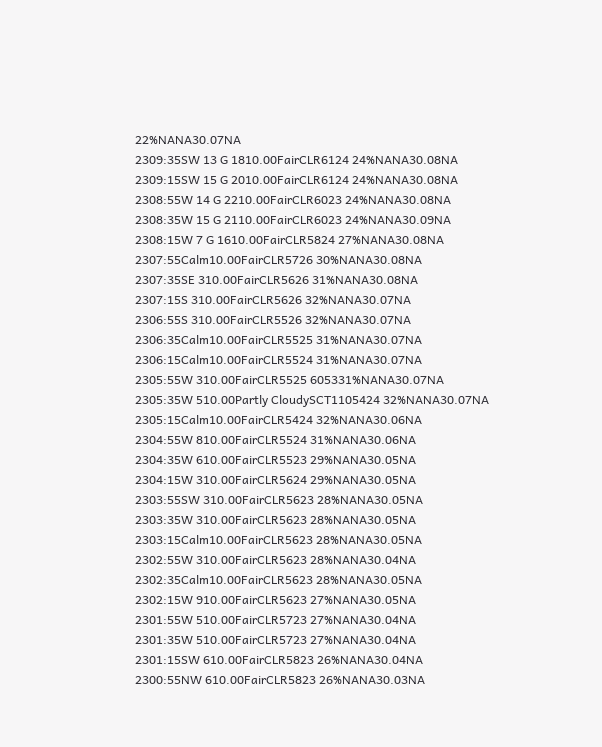22%NANA30.07NA
2309:35SW 13 G 1810.00FairCLR6124 24%NANA30.08NA
2309:15SW 15 G 2010.00FairCLR6124 24%NANA30.08NA
2308:55W 14 G 2210.00FairCLR6023 24%NANA30.08NA
2308:35W 15 G 2110.00FairCLR6023 24%NANA30.09NA
2308:15W 7 G 1610.00FairCLR5824 27%NANA30.08NA
2307:55Calm10.00FairCLR5726 30%NANA30.08NA
2307:35SE 310.00FairCLR5626 31%NANA30.08NA
2307:15S 310.00FairCLR5626 32%NANA30.07NA
2306:55S 310.00FairCLR5526 32%NANA30.07NA
2306:35Calm10.00FairCLR5525 31%NANA30.07NA
2306:15Calm10.00FairCLR5524 31%NANA30.07NA
2305:55W 310.00FairCLR5525 605331%NANA30.07NA
2305:35W 510.00Partly CloudySCT1105424 32%NANA30.07NA
2305:15Calm10.00FairCLR5424 32%NANA30.06NA
2304:55W 810.00FairCLR5524 31%NANA30.06NA
2304:35W 610.00FairCLR5523 29%NANA30.05NA
2304:15W 310.00FairCLR5624 29%NANA30.05NA
2303:55SW 310.00FairCLR5623 28%NANA30.05NA
2303:35W 310.00FairCLR5623 28%NANA30.05NA
2303:15Calm10.00FairCLR5623 28%NANA30.05NA
2302:55W 310.00FairCLR5623 28%NANA30.04NA
2302:35Calm10.00FairCLR5623 28%NANA30.05NA
2302:15W 910.00FairCLR5623 27%NANA30.05NA
2301:55W 510.00FairCLR5723 27%NANA30.04NA
2301:35W 510.00FairCLR5723 27%NANA30.04NA
2301:15SW 610.00FairCLR5823 26%NANA30.04NA
2300:55NW 610.00FairCLR5823 26%NANA30.03NA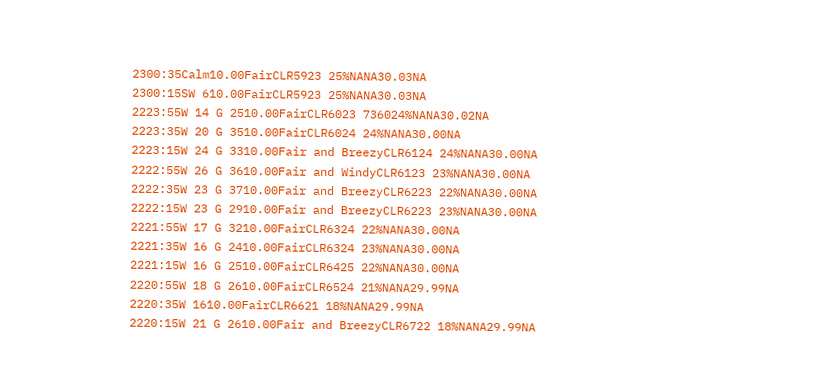2300:35Calm10.00FairCLR5923 25%NANA30.03NA
2300:15SW 610.00FairCLR5923 25%NANA30.03NA
2223:55W 14 G 2510.00FairCLR6023 736024%NANA30.02NA
2223:35W 20 G 3510.00FairCLR6024 24%NANA30.00NA
2223:15W 24 G 3310.00Fair and BreezyCLR6124 24%NANA30.00NA
2222:55W 26 G 3610.00Fair and WindyCLR6123 23%NANA30.00NA
2222:35W 23 G 3710.00Fair and BreezyCLR6223 22%NANA30.00NA
2222:15W 23 G 2910.00Fair and BreezyCLR6223 23%NANA30.00NA
2221:55W 17 G 3210.00FairCLR6324 22%NANA30.00NA
2221:35W 16 G 2410.00FairCLR6324 23%NANA30.00NA
2221:15W 16 G 2510.00FairCLR6425 22%NANA30.00NA
2220:55W 18 G 2610.00FairCLR6524 21%NANA29.99NA
2220:35W 1610.00FairCLR6621 18%NANA29.99NA
2220:15W 21 G 2610.00Fair and BreezyCLR6722 18%NANA29.99NA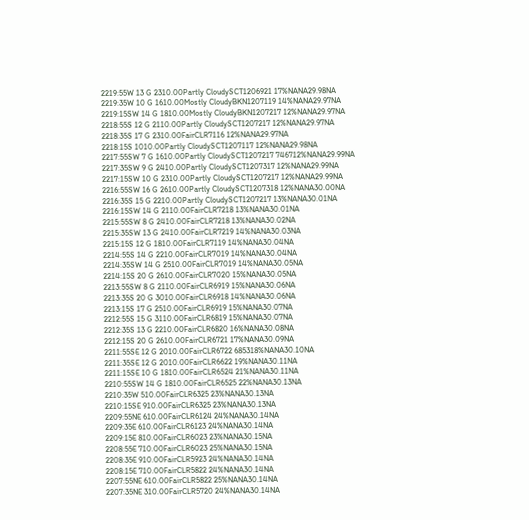2219:55W 13 G 2310.00Partly CloudySCT1206921 17%NANA29.98NA
2219:35W 10 G 1610.00Mostly CloudyBKN1207119 14%NANA29.97NA
2219:15SW 14 G 1810.00Mostly CloudyBKN1207217 12%NANA29.97NA
2218:55S 12 G 2110.00Partly CloudySCT1207217 12%NANA29.97NA
2218:35S 17 G 2310.00FairCLR7116 12%NANA29.97NA
2218:15S 1010.00Partly CloudySCT1207117 12%NANA29.98NA
2217:55SW 7 G 1610.00Partly CloudySCT1207217 746712%NANA29.99NA
2217:35SW 9 G 2410.00Partly CloudySCT1207317 12%NANA29.99NA
2217:15SW 10 G 2310.00Partly CloudySCT1207217 12%NANA29.99NA
2216:55SW 16 G 2610.00Partly CloudySCT1207318 12%NANA30.00NA
2216:35S 15 G 2210.00Partly CloudySCT1207217 13%NANA30.01NA
2216:15SW 14 G 2110.00FairCLR7218 13%NANA30.01NA
2215:55SW 8 G 2410.00FairCLR7218 13%NANA30.02NA
2215:35SW 13 G 2410.00FairCLR7219 14%NANA30.03NA
2215:15S 12 G 1810.00FairCLR7119 14%NANA30.04NA
2214:55S 14 G 2210.00FairCLR7019 14%NANA30.04NA
2214:35SW 14 G 2510.00FairCLR7019 14%NANA30.05NA
2214:15S 20 G 2610.00FairCLR7020 15%NANA30.05NA
2213:55SW 8 G 2110.00FairCLR6919 15%NANA30.06NA
2213:35S 20 G 3010.00FairCLR6918 14%NANA30.06NA
2213:15S 17 G 2510.00FairCLR6919 15%NANA30.07NA
2212:55S 15 G 3110.00FairCLR6819 15%NANA30.07NA
2212:35S 13 G 2210.00FairCLR6820 16%NANA30.08NA
2212:15S 20 G 2610.00FairCLR6721 17%NANA30.09NA
2211:55SE 12 G 2010.00FairCLR6722 685318%NANA30.10NA
2211:35SE 12 G 2010.00FairCLR6622 19%NANA30.11NA
2211:15SE 10 G 1810.00FairCLR6524 21%NANA30.11NA
2210:55SW 14 G 1810.00FairCLR6525 22%NANA30.13NA
2210:35W 510.00FairCLR6325 23%NANA30.13NA
2210:15SE 910.00FairCLR6325 23%NANA30.13NA
2209:55NE 610.00FairCLR6124 24%NANA30.14NA
2209:35E 610.00FairCLR6123 24%NANA30.14NA
2209:15E 810.00FairCLR6023 23%NANA30.15NA
2208:55E 710.00FairCLR6023 25%NANA30.15NA
2208:35E 910.00FairCLR5923 24%NANA30.14NA
2208:15E 710.00FairCLR5822 24%NANA30.14NA
2207:55NE 610.00FairCLR5822 25%NANA30.14NA
2207:35NE 310.00FairCLR5720 24%NANA30.14NA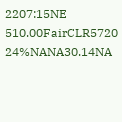2207:15NE 510.00FairCLR5720 24%NANA30.14NA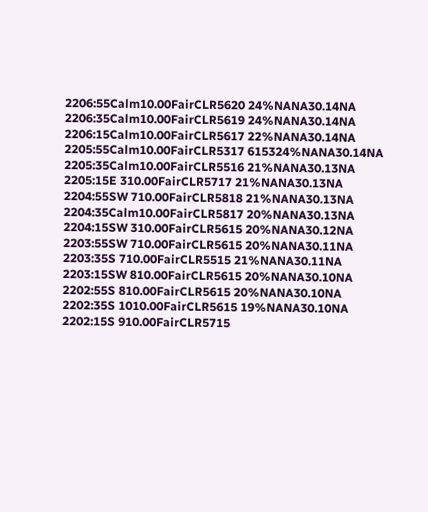2206:55Calm10.00FairCLR5620 24%NANA30.14NA
2206:35Calm10.00FairCLR5619 24%NANA30.14NA
2206:15Calm10.00FairCLR5617 22%NANA30.14NA
2205:55Calm10.00FairCLR5317 615324%NANA30.14NA
2205:35Calm10.00FairCLR5516 21%NANA30.13NA
2205:15E 310.00FairCLR5717 21%NANA30.13NA
2204:55SW 710.00FairCLR5818 21%NANA30.13NA
2204:35Calm10.00FairCLR5817 20%NANA30.13NA
2204:15SW 310.00FairCLR5615 20%NANA30.12NA
2203:55SW 710.00FairCLR5615 20%NANA30.11NA
2203:35S 710.00FairCLR5515 21%NANA30.11NA
2203:15SW 810.00FairCLR5615 20%NANA30.10NA
2202:55S 810.00FairCLR5615 20%NANA30.10NA
2202:35S 1010.00FairCLR5615 19%NANA30.10NA
2202:15S 910.00FairCLR5715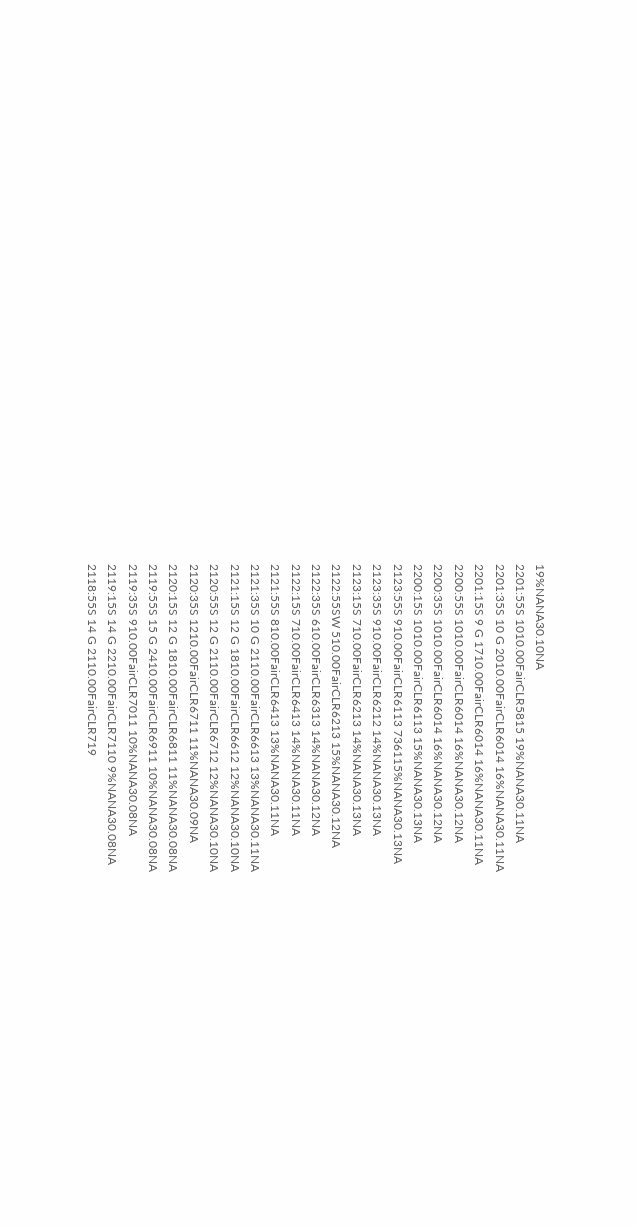19%NANA30.10NA
2201:55S 1010.00FairCLR5815 19%NANA30.11NA
2201:35S 10 G 2010.00FairCLR6014 16%NANA30.11NA
2201:15S 9 G 1710.00FairCLR6014 16%NANA30.11NA
2200:55S 1010.00FairCLR6014 16%NANA30.12NA
2200:35S 1010.00FairCLR6014 16%NANA30.12NA
2200:15S 1010.00FairCLR6113 15%NANA30.13NA
2123:55S 910.00FairCLR6113 736115%NANA30.13NA
2123:35S 910.00FairCLR6212 14%NANA30.13NA
2123:15S 710.00FairCLR6213 14%NANA30.13NA
2122:55SW 510.00FairCLR6213 15%NANA30.12NA
2122:35S 610.00FairCLR6313 14%NANA30.12NA
2122:15S 710.00FairCLR6413 14%NANA30.11NA
2121:55S 810.00FairCLR6413 13%NANA30.11NA
2121:35S 10 G 2110.00FairCLR6613 13%NANA30.11NA
2121:15S 12 G 1810.00FairCLR6612 12%NANA30.10NA
2120:55S 12 G 2110.00FairCLR6712 12%NANA30.10NA
2120:35S 1210.00FairCLR6711 11%NANA30.09NA
2120:15S 12 G 1810.00FairCLR6811 11%NANA30.08NA
2119:55S 15 G 2410.00FairCLR6911 10%NANA30.08NA
2119:35S 910.00FairCLR7011 10%NANA30.08NA
2119:15S 14 G 2210.00FairCLR7110 9%NANA30.08NA
2118:55S 14 G 2110.00FairCLR719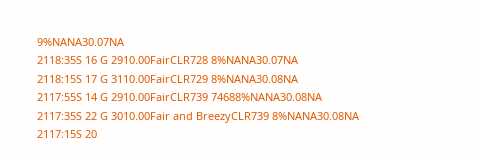9%NANA30.07NA
2118:35S 16 G 2910.00FairCLR728 8%NANA30.07NA
2118:15S 17 G 3110.00FairCLR729 8%NANA30.08NA
2117:55S 14 G 2910.00FairCLR739 74688%NANA30.08NA
2117:35S 22 G 3010.00Fair and BreezyCLR739 8%NANA30.08NA
2117:15S 20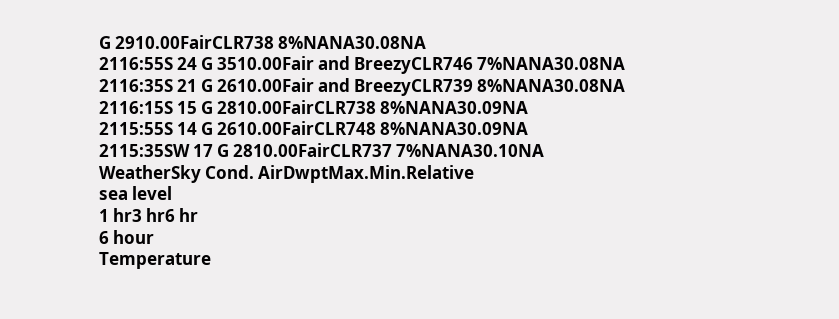G 2910.00FairCLR738 8%NANA30.08NA
2116:55S 24 G 3510.00Fair and BreezyCLR746 7%NANA30.08NA
2116:35S 21 G 2610.00Fair and BreezyCLR739 8%NANA30.08NA
2116:15S 15 G 2810.00FairCLR738 8%NANA30.09NA
2115:55S 14 G 2610.00FairCLR748 8%NANA30.09NA
2115:35SW 17 G 2810.00FairCLR737 7%NANA30.10NA
WeatherSky Cond. AirDwptMax.Min.Relative
sea level
1 hr3 hr6 hr
6 hour
Temperature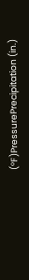(ºF)PressurePrecipitation (in.)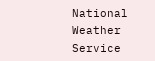National Weather Service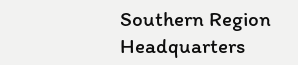Southern Region Headquarters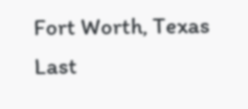Fort Worth, Texas
Last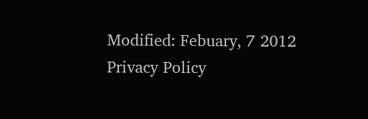Modified: Febuary, 7 2012
Privacy Policy